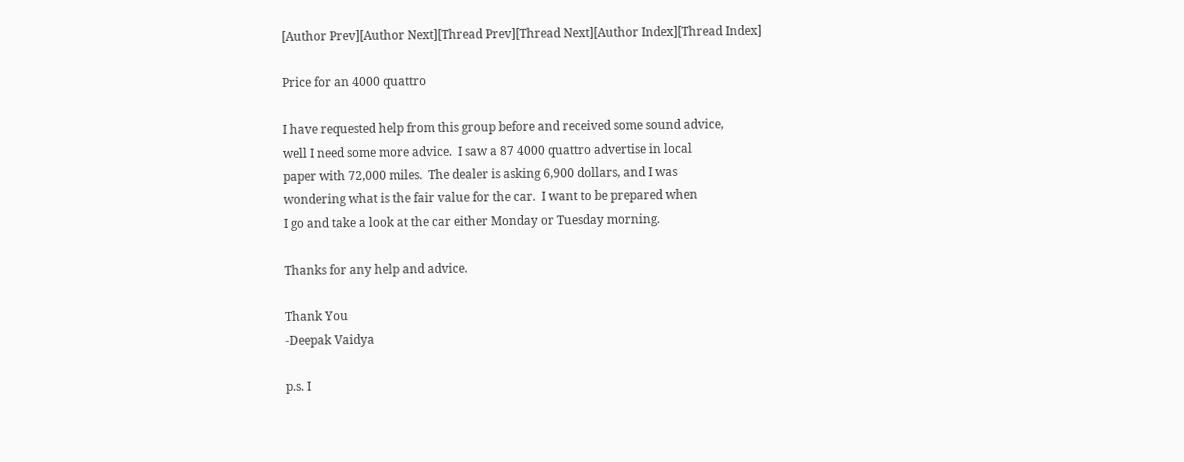[Author Prev][Author Next][Thread Prev][Thread Next][Author Index][Thread Index]

Price for an 4000 quattro

I have requested help from this group before and received some sound advice,
well I need some more advice.  I saw a 87 4000 quattro advertise in local
paper with 72,000 miles.  The dealer is asking 6,900 dollars, and I was
wondering what is the fair value for the car.  I want to be prepared when
I go and take a look at the car either Monday or Tuesday morning.

Thanks for any help and advice.

Thank You
-Deepak Vaidya

p.s. I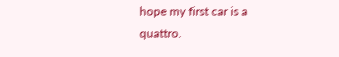hope my first car is a quattro.